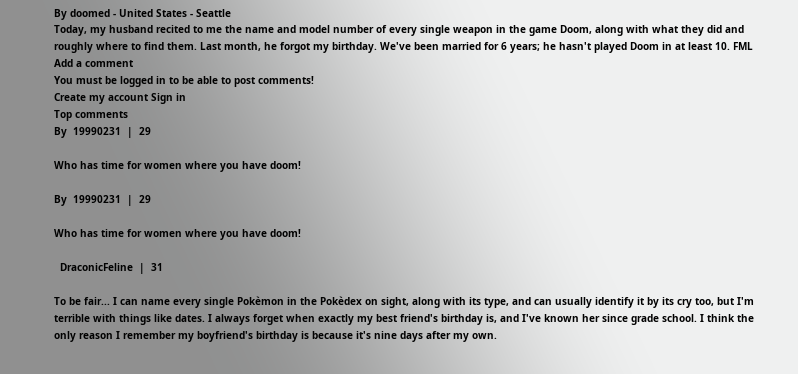By doomed - United States - Seattle
Today, my husband recited to me the name and model number of every single weapon in the game Doom, along with what they did and roughly where to find them. Last month, he forgot my birthday. We've been married for 6 years; he hasn't played Doom in at least 10. FML
Add a comment
You must be logged in to be able to post comments!
Create my account Sign in
Top comments
By  19990231  |  29

Who has time for women where you have doom!

By  19990231  |  29

Who has time for women where you have doom!

  DraconicFeline  |  31

To be fair... I can name every single Pokèmon in the Pokèdex on sight, along with its type, and can usually identify it by its cry too, but I'm terrible with things like dates. I always forget when exactly my best friend's birthday is, and I've known her since grade school. I think the only reason I remember my boyfriend's birthday is because it's nine days after my own.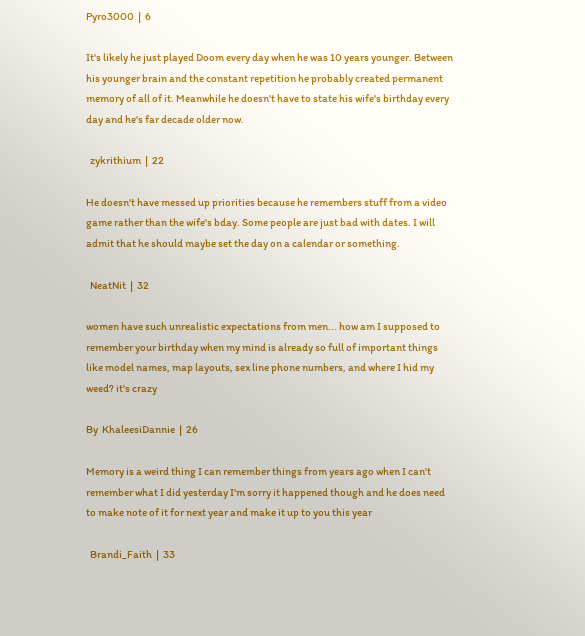Pyro3000  |  6

It's likely he just played Doom every day when he was 10 years younger. Between his younger brain and the constant repetition he probably created permanent memory of all of it. Meanwhile he doesn't have to state his wife's birthday every day and he's far decade older now.

  zykrithium  |  22

He doesn't have messed up priorities because he remembers stuff from a video game rather than the wife's bday. Some people are just bad with dates. I will admit that he should maybe set the day on a calendar or something.

  NeatNit  |  32

women have such unrealistic expectations from men... how am I supposed to remember your birthday when my mind is already so full of important things like model names, map layouts, sex line phone numbers, and where I hid my weed? it's crazy

By  KhaleesiDannie  |  26

Memory is a weird thing I can remember things from years ago when I can't remember what I did yesterday I'm sorry it happened though and he does need to make note of it for next year and make it up to you this year

  Brandi_Faith  |  33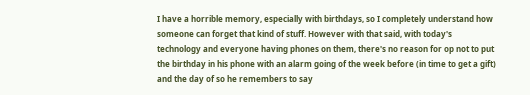I have a horrible memory, especially with birthdays, so I completely understand how someone can forget that kind of stuff. However with that said, with today's technology and everyone having phones on them, there's no reason for op not to put the birthday in his phone with an alarm going of the week before (in time to get a gift) and the day of so he remembers to say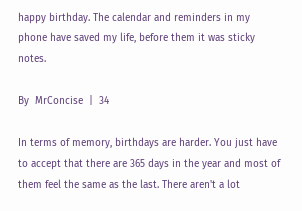happy birthday. The calendar and reminders in my phone have saved my life, before them it was sticky notes.

By  MrConcise  |  34

In terms of memory, birthdays are harder. You just have to accept that there are 365 days in the year and most of them feel the same as the last. There aren't a lot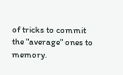of tricks to commit the "average" ones to memory.